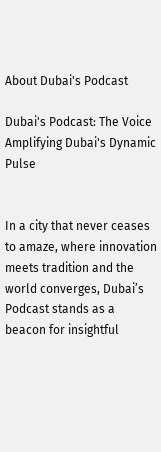About Dubai's Podcast

Dubai's Podcast: The Voice Amplifying Dubai's Dynamic Pulse


In a city that never ceases to amaze, where innovation meets tradition and the world converges, Dubai’s Podcast stands as a beacon for insightful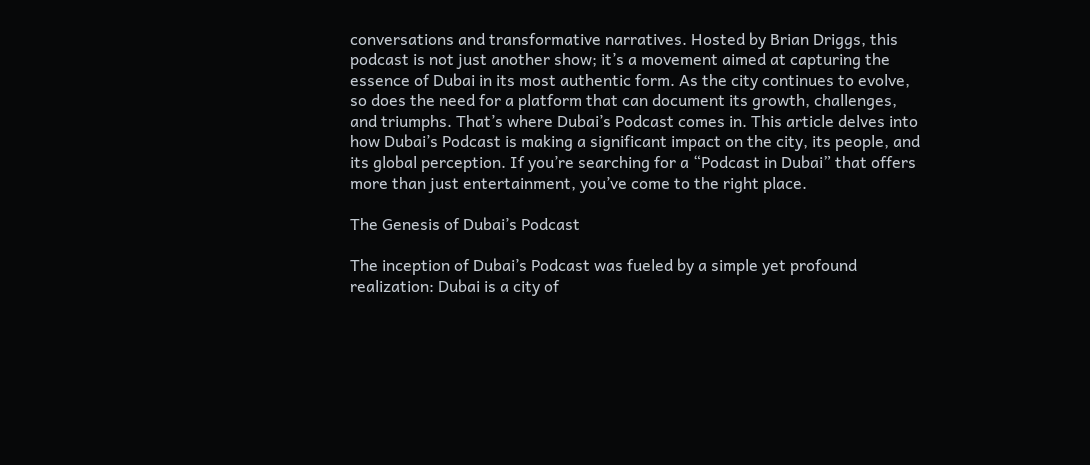conversations and transformative narratives. Hosted by Brian Driggs, this podcast is not just another show; it’s a movement aimed at capturing the essence of Dubai in its most authentic form. As the city continues to evolve, so does the need for a platform that can document its growth, challenges, and triumphs. That’s where Dubai’s Podcast comes in. This article delves into how Dubai’s Podcast is making a significant impact on the city, its people, and its global perception. If you’re searching for a “Podcast in Dubai” that offers more than just entertainment, you’ve come to the right place.

The Genesis of Dubai’s Podcast

The inception of Dubai’s Podcast was fueled by a simple yet profound realization: Dubai is a city of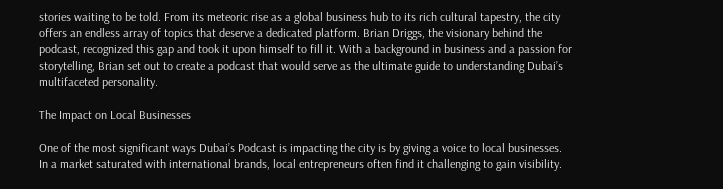stories waiting to be told. From its meteoric rise as a global business hub to its rich cultural tapestry, the city offers an endless array of topics that deserve a dedicated platform. Brian Driggs, the visionary behind the podcast, recognized this gap and took it upon himself to fill it. With a background in business and a passion for storytelling, Brian set out to create a podcast that would serve as the ultimate guide to understanding Dubai’s multifaceted personality.

The Impact on Local Businesses

One of the most significant ways Dubai’s Podcast is impacting the city is by giving a voice to local businesses. In a market saturated with international brands, local entrepreneurs often find it challenging to gain visibility.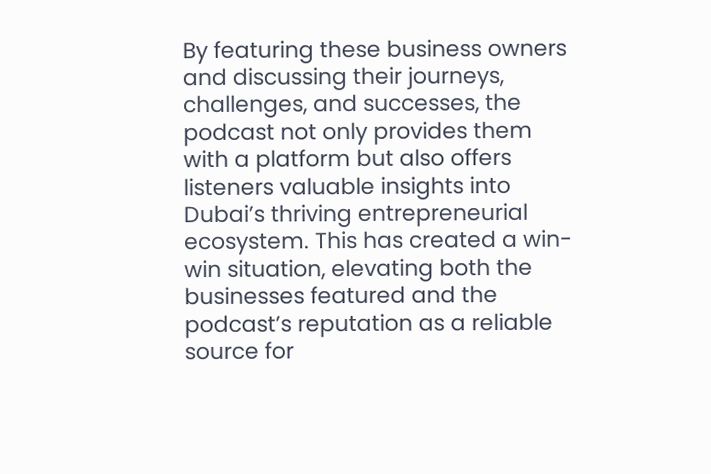By featuring these business owners and discussing their journeys, challenges, and successes, the podcast not only provides them with a platform but also offers listeners valuable insights into Dubai’s thriving entrepreneurial ecosystem. This has created a win-win situation, elevating both the businesses featured and the podcast’s reputation as a reliable source for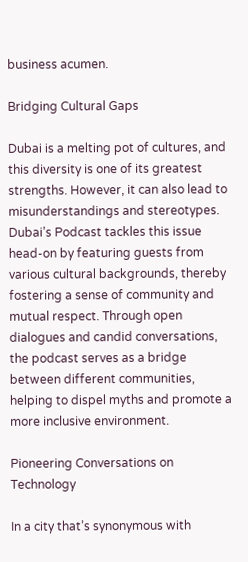business acumen.

Bridging Cultural Gaps

Dubai is a melting pot of cultures, and this diversity is one of its greatest strengths. However, it can also lead to misunderstandings and stereotypes. Dubai’s Podcast tackles this issue head-on by featuring guests from various cultural backgrounds, thereby fostering a sense of community and mutual respect. Through open dialogues and candid conversations, the podcast serves as a bridge between different communities, helping to dispel myths and promote a more inclusive environment.

Pioneering Conversations on Technology

In a city that’s synonymous with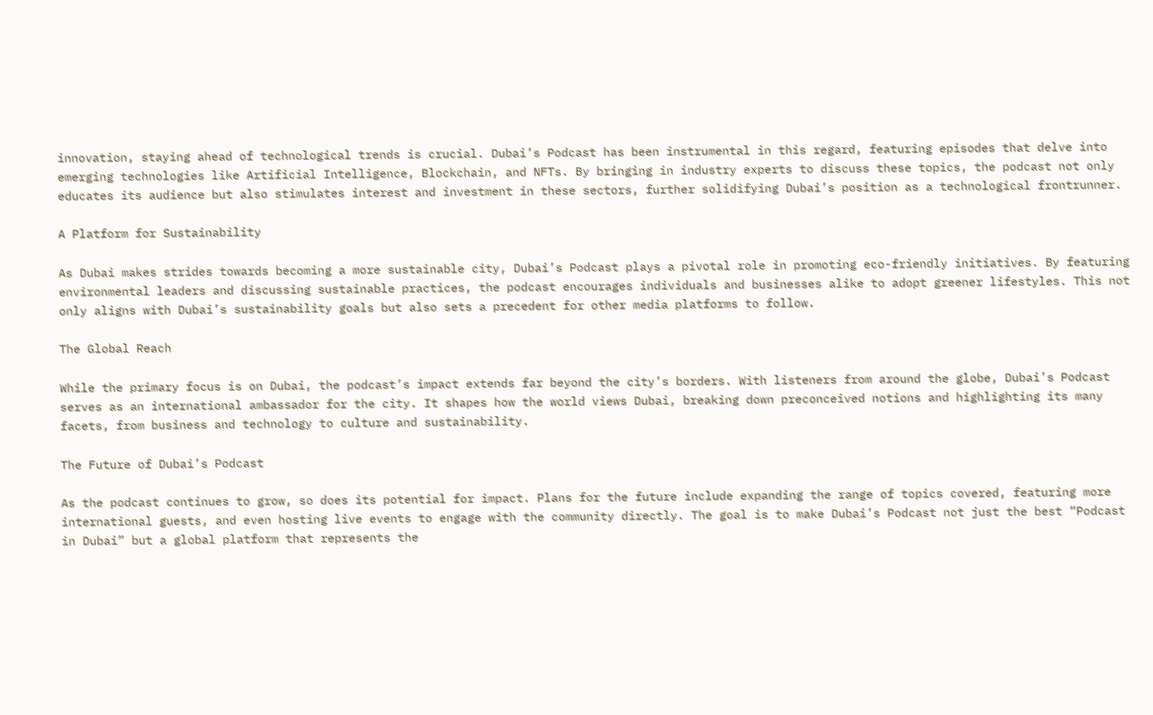innovation, staying ahead of technological trends is crucial. Dubai’s Podcast has been instrumental in this regard, featuring episodes that delve into emerging technologies like Artificial Intelligence, Blockchain, and NFTs. By bringing in industry experts to discuss these topics, the podcast not only educates its audience but also stimulates interest and investment in these sectors, further solidifying Dubai’s position as a technological frontrunner.

A Platform for Sustainability

As Dubai makes strides towards becoming a more sustainable city, Dubai’s Podcast plays a pivotal role in promoting eco-friendly initiatives. By featuring environmental leaders and discussing sustainable practices, the podcast encourages individuals and businesses alike to adopt greener lifestyles. This not only aligns with Dubai’s sustainability goals but also sets a precedent for other media platforms to follow.

The Global Reach

While the primary focus is on Dubai, the podcast’s impact extends far beyond the city’s borders. With listeners from around the globe, Dubai’s Podcast serves as an international ambassador for the city. It shapes how the world views Dubai, breaking down preconceived notions and highlighting its many facets, from business and technology to culture and sustainability.

The Future of Dubai’s Podcast

As the podcast continues to grow, so does its potential for impact. Plans for the future include expanding the range of topics covered, featuring more international guests, and even hosting live events to engage with the community directly. The goal is to make Dubai’s Podcast not just the best “Podcast in Dubai” but a global platform that represents the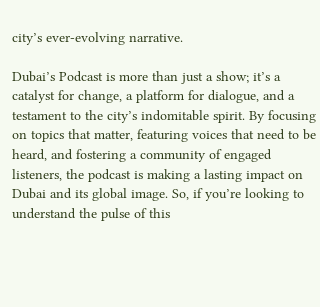city’s ever-evolving narrative.

Dubai’s Podcast is more than just a show; it’s a catalyst for change, a platform for dialogue, and a testament to the city’s indomitable spirit. By focusing on topics that matter, featuring voices that need to be heard, and fostering a community of engaged listeners, the podcast is making a lasting impact on Dubai and its global image. So, if you’re looking to understand the pulse of this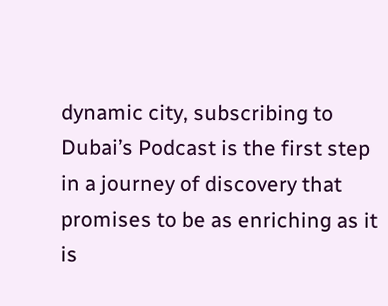dynamic city, subscribing to Dubai’s Podcast is the first step in a journey of discovery that promises to be as enriching as it is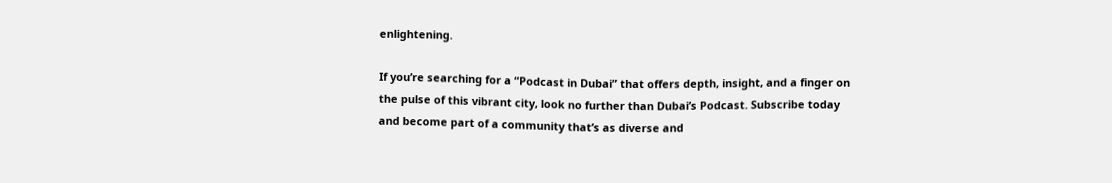enlightening.

If you’re searching for a “Podcast in Dubai” that offers depth, insight, and a finger on the pulse of this vibrant city, look no further than Dubai’s Podcast. Subscribe today and become part of a community that’s as diverse and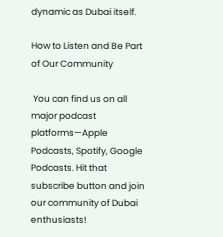dynamic as Dubai itself.

How to Listen and Be Part of Our Community

 You can find us on all major podcast platforms—Apple Podcasts, Spotify, Google Podcasts. Hit that subscribe button and join our community of Dubai enthusiasts!